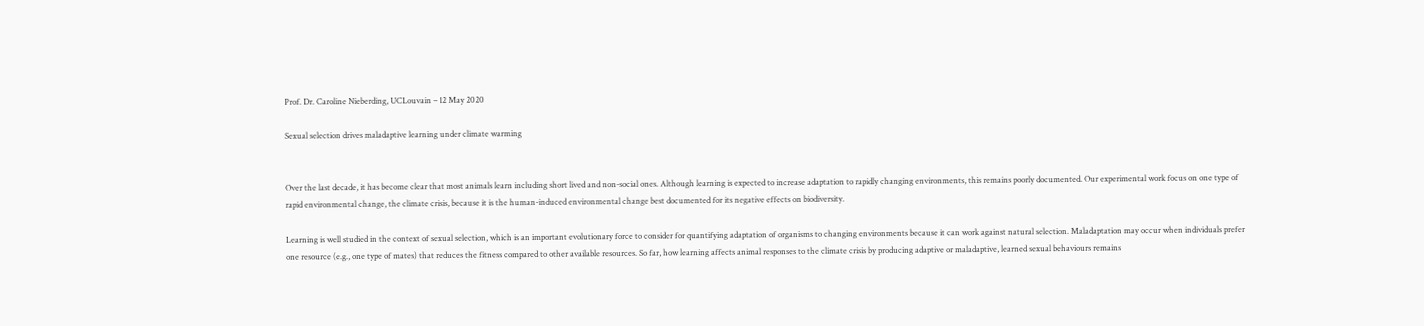Prof. Dr. Caroline Nieberding, UCLouvain – 12 May 2020

Sexual selection drives maladaptive learning under climate warming


Over the last decade, it has become clear that most animals learn including short lived and non-social ones. Although learning is expected to increase adaptation to rapidly changing environments, this remains poorly documented. Our experimental work focus on one type of rapid environmental change, the climate crisis, because it is the human-induced environmental change best documented for its negative effects on biodiversity.

Learning is well studied in the context of sexual selection, which is an important evolutionary force to consider for quantifying adaptation of organisms to changing environments because it can work against natural selection. Maladaptation may occur when individuals prefer one resource (e.g., one type of mates) that reduces the fitness compared to other available resources. So far, how learning affects animal responses to the climate crisis by producing adaptive or maladaptive, learned sexual behaviours remains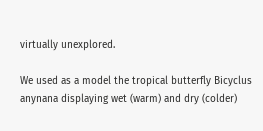virtually unexplored.

We used as a model the tropical butterfly Bicyclus anynana displaying wet (warm) and dry (colder)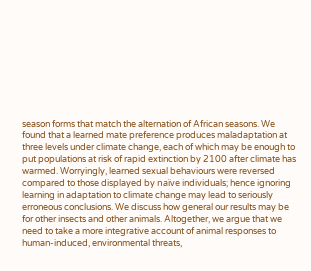season forms that match the alternation of African seasons. We found that a learned mate preference produces maladaptation at three levels under climate change, each of which may be enough to put populations at risk of rapid extinction by 2100 after climate has warmed. Worryingly, learned sexual behaviours were reversed compared to those displayed by naïve individuals; hence ignoring learning in adaptation to climate change may lead to seriously erroneous conclusions. We discuss how general our results may be for other insects and other animals. Altogether, we argue that we need to take a more integrative account of animal responses to human-induced, environmental threats,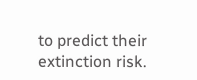to predict their extinction risk.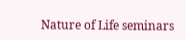Nature of Life seminars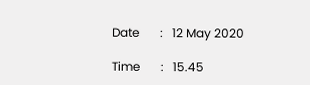Date       :   12 May 2020

Time       :   15.45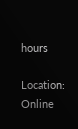hours

Location:   Online